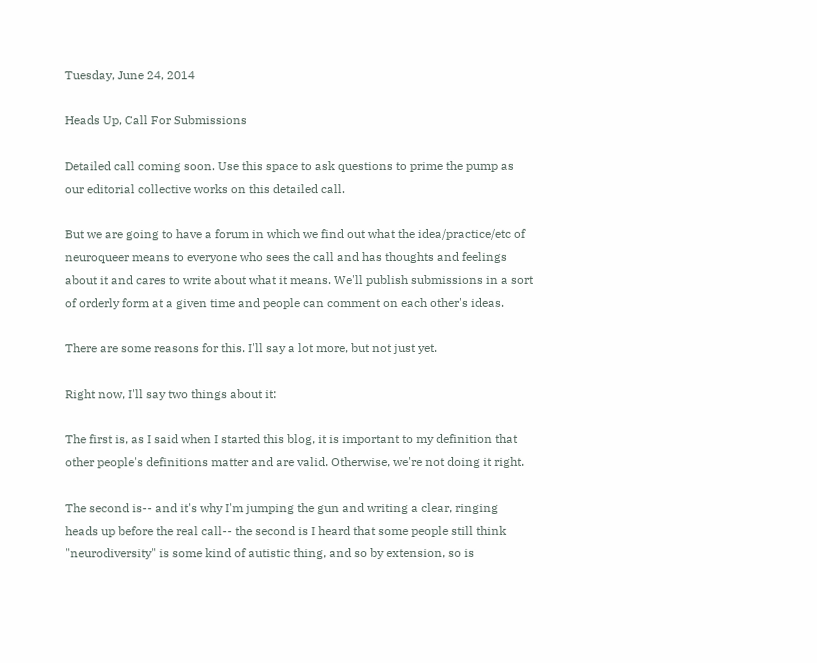Tuesday, June 24, 2014

Heads Up, Call For Submissions

Detailed call coming soon. Use this space to ask questions to prime the pump as our editorial collective works on this detailed call.

But we are going to have a forum in which we find out what the idea/practice/etc of neuroqueer means to everyone who sees the call and has thoughts and feelings about it and cares to write about what it means. We'll publish submissions in a sort of orderly form at a given time and people can comment on each other's ideas.

There are some reasons for this. I'll say a lot more, but not just yet.

Right now, I'll say two things about it:

The first is, as I said when I started this blog, it is important to my definition that other people's definitions matter and are valid. Otherwise, we're not doing it right.

The second is-- and it's why I'm jumping the gun and writing a clear, ringing heads up before the real call-- the second is I heard that some people still think "neurodiversity" is some kind of autistic thing, and so by extension, so is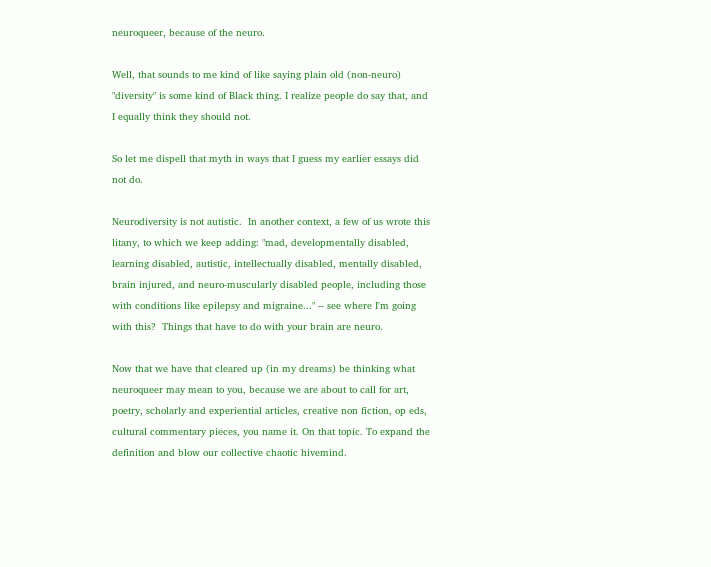neuroqueer, because of the neuro.

Well, that sounds to me kind of like saying plain old (non-neuro) "diversity" is some kind of Black thing. I realize people do say that, and I equally think they should not.

So let me dispell that myth in ways that I guess my earlier essays did not do.

Neurodiversity is not autistic.  In another context, a few of us wrote this litany, to which we keep adding: "mad, developmentally disabled, learning disabled, autistic, intellectually disabled, mentally disabled, brain injured, and neuro-muscularly disabled people, including those with conditions like epilepsy and migraine..." -- see where I'm going with this?  Things that have to do with your brain are neuro.

Now that we have that cleared up (in my dreams) be thinking what neuroqueer may mean to you, because we are about to call for art, poetry, scholarly and experiential articles, creative non fiction, op eds, cultural commentary pieces, you name it. On that topic. To expand the definition and blow our collective chaotic hivemind.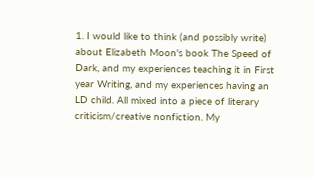1. I would like to think (and possibly write) about Elizabeth Moon's book The Speed of Dark, and my experiences teaching it in First year Writing, and my experiences having an LD child. All mixed into a piece of literary criticism/creative nonfiction. My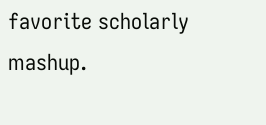favorite scholarly mashup.